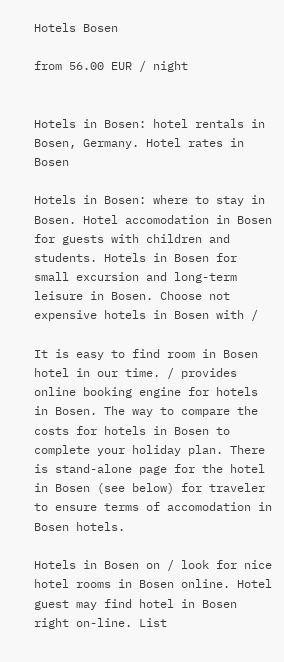Hotels Bosen

from 56.00 EUR / night


Hotels in Bosen: hotel rentals in Bosen, Germany. Hotel rates in Bosen

Hotels in Bosen: where to stay in Bosen. Hotel accomodation in Bosen for guests with children and students. Hotels in Bosen for small excursion and long-term leisure in Bosen. Choose not expensive hotels in Bosen with /

It is easy to find room in Bosen hotel in our time. / provides online booking engine for hotels in Bosen. The way to compare the costs for hotels in Bosen to complete your holiday plan. There is stand-alone page for the hotel in Bosen (see below) for traveler to ensure terms of accomodation in Bosen hotels.

Hotels in Bosen on / look for nice hotel rooms in Bosen online. Hotel guest may find hotel in Bosen right on-line. List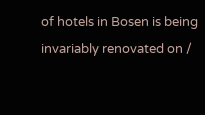of hotels in Bosen is being invariably renovated on /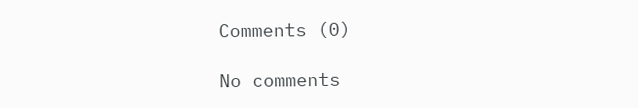Comments (0)

No comments